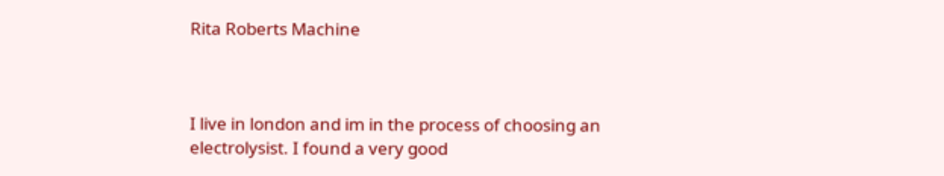Rita Roberts Machine



I live in london and im in the process of choosing an electrolysist. I found a very good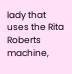lady that uses the Rita Roberts machine,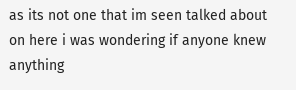as its not one that im seen talked about on here i was wondering if anyone knew anything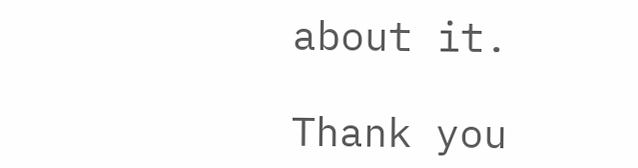about it.

Thank you